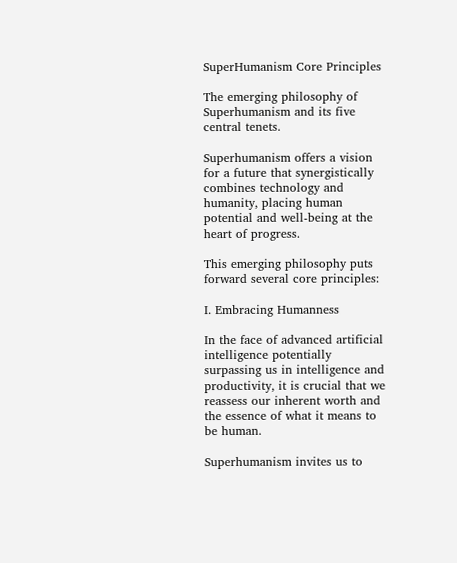SuperHumanism Core Principles

The emerging philosophy of Superhumanism and its five central tenets.

Superhumanism offers a vision for a future that synergistically combines technology and humanity, placing human potential and well-being at the heart of progress.

This emerging philosophy puts forward several core principles:

I. Embracing Humanness

In the face of advanced artificial intelligence potentially surpassing us in intelligence and productivity, it is crucial that we reassess our inherent worth and the essence of what it means to be human.

Superhumanism invites us to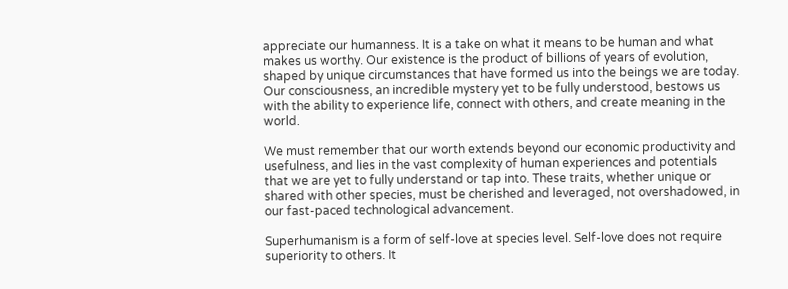appreciate our humanness. It is a take on what it means to be human and what makes us worthy. Our existence is the product of billions of years of evolution, shaped by unique circumstances that have formed us into the beings we are today. Our consciousness, an incredible mystery yet to be fully understood, bestows us with the ability to experience life, connect with others, and create meaning in the world.

We must remember that our worth extends beyond our economic productivity and usefulness, and lies in the vast complexity of human experiences and potentials that we are yet to fully understand or tap into. These traits, whether unique or shared with other species, must be cherished and leveraged, not overshadowed, in our fast-paced technological advancement.

Superhumanism is a form of self-love at species level. Self-love does not require superiority to others. It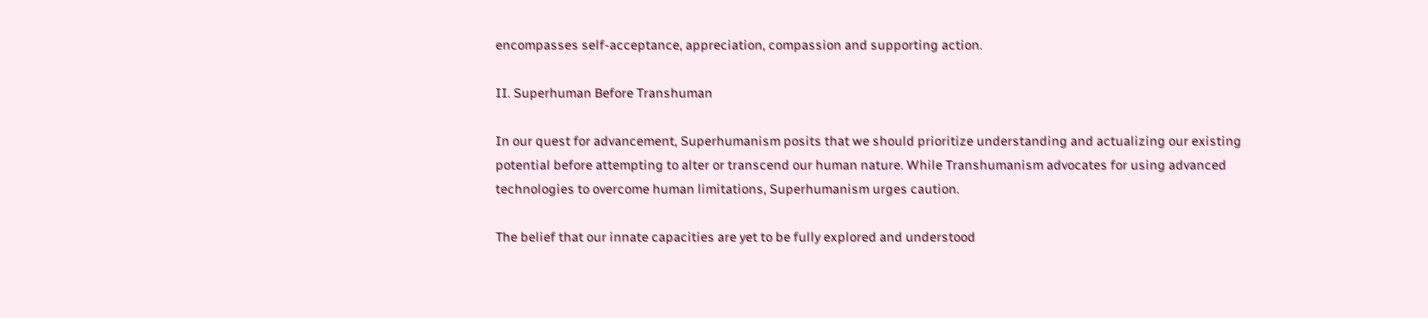encompasses self-acceptance, appreciation, compassion and supporting action.

II. Superhuman Before Transhuman

In our quest for advancement, Superhumanism posits that we should prioritize understanding and actualizing our existing potential before attempting to alter or transcend our human nature. While Transhumanism advocates for using advanced technologies to overcome human limitations, Superhumanism urges caution.

The belief that our innate capacities are yet to be fully explored and understood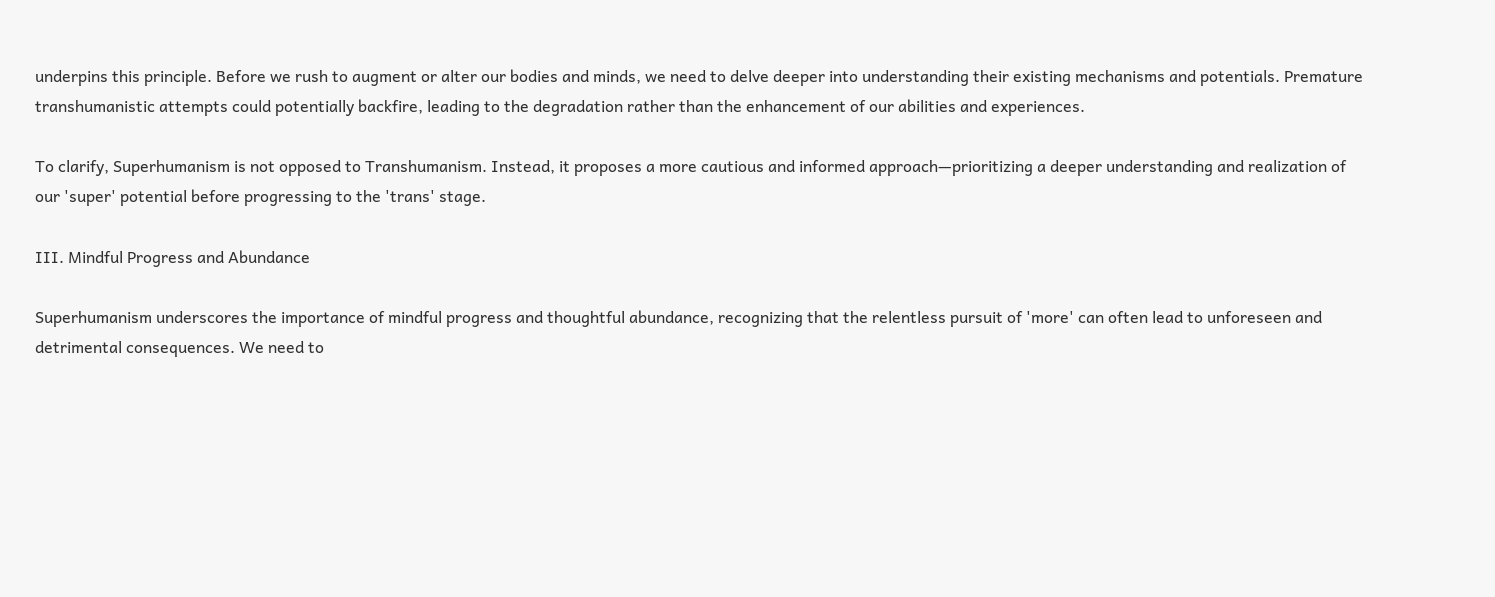underpins this principle. Before we rush to augment or alter our bodies and minds, we need to delve deeper into understanding their existing mechanisms and potentials. Premature transhumanistic attempts could potentially backfire, leading to the degradation rather than the enhancement of our abilities and experiences.

To clarify, Superhumanism is not opposed to Transhumanism. Instead, it proposes a more cautious and informed approach—prioritizing a deeper understanding and realization of our 'super' potential before progressing to the 'trans' stage.

III. Mindful Progress and Abundance

Superhumanism underscores the importance of mindful progress and thoughtful abundance, recognizing that the relentless pursuit of 'more' can often lead to unforeseen and detrimental consequences. We need to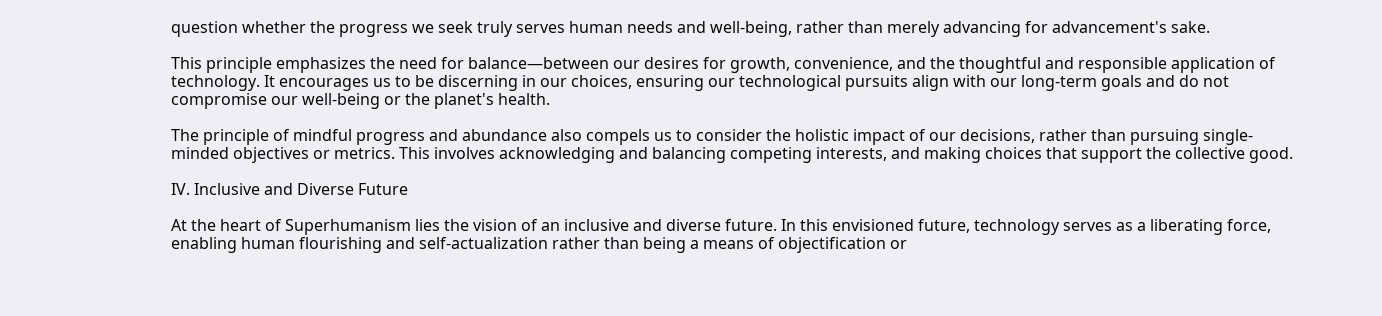question whether the progress we seek truly serves human needs and well-being, rather than merely advancing for advancement's sake.

This principle emphasizes the need for balance—between our desires for growth, convenience, and the thoughtful and responsible application of technology. It encourages us to be discerning in our choices, ensuring our technological pursuits align with our long-term goals and do not compromise our well-being or the planet's health.

The principle of mindful progress and abundance also compels us to consider the holistic impact of our decisions, rather than pursuing single-minded objectives or metrics. This involves acknowledging and balancing competing interests, and making choices that support the collective good.

IV. Inclusive and Diverse Future

At the heart of Superhumanism lies the vision of an inclusive and diverse future. In this envisioned future, technology serves as a liberating force, enabling human flourishing and self-actualization rather than being a means of objectification or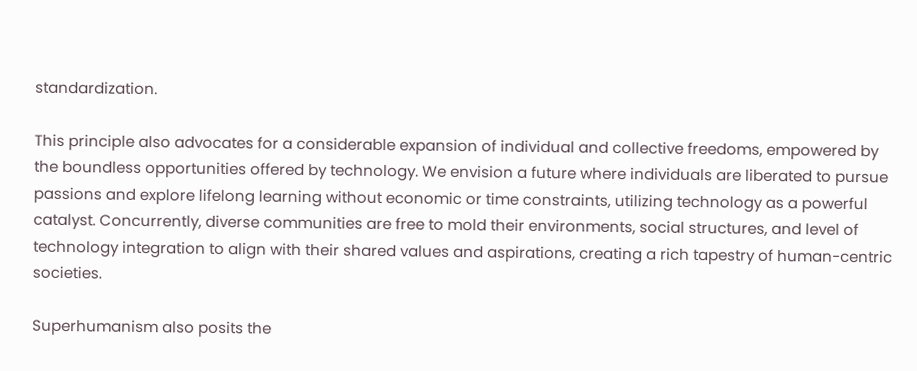standardization.

This principle also advocates for a considerable expansion of individual and collective freedoms, empowered by the boundless opportunities offered by technology. We envision a future where individuals are liberated to pursue passions and explore lifelong learning without economic or time constraints, utilizing technology as a powerful catalyst. Concurrently, diverse communities are free to mold their environments, social structures, and level of technology integration to align with their shared values and aspirations, creating a rich tapestry of human-centric societies.

Superhumanism also posits the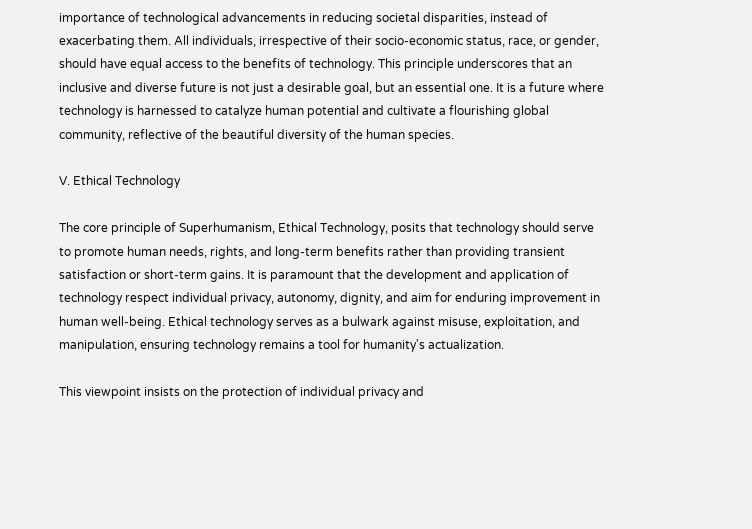importance of technological advancements in reducing societal disparities, instead of exacerbating them. All individuals, irrespective of their socio-economic status, race, or gender, should have equal access to the benefits of technology. This principle underscores that an inclusive and diverse future is not just a desirable goal, but an essential one. It is a future where technology is harnessed to catalyze human potential and cultivate a flourishing global community, reflective of the beautiful diversity of the human species.

V. Ethical Technology

The core principle of Superhumanism, Ethical Technology, posits that technology should serve to promote human needs, rights, and long-term benefits rather than providing transient satisfaction or short-term gains. It is paramount that the development and application of technology respect individual privacy, autonomy, dignity, and aim for enduring improvement in human well-being. Ethical technology serves as a bulwark against misuse, exploitation, and manipulation, ensuring technology remains a tool for humanity's actualization.

This viewpoint insists on the protection of individual privacy and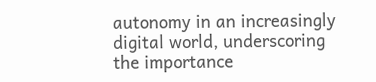autonomy in an increasingly digital world, underscoring the importance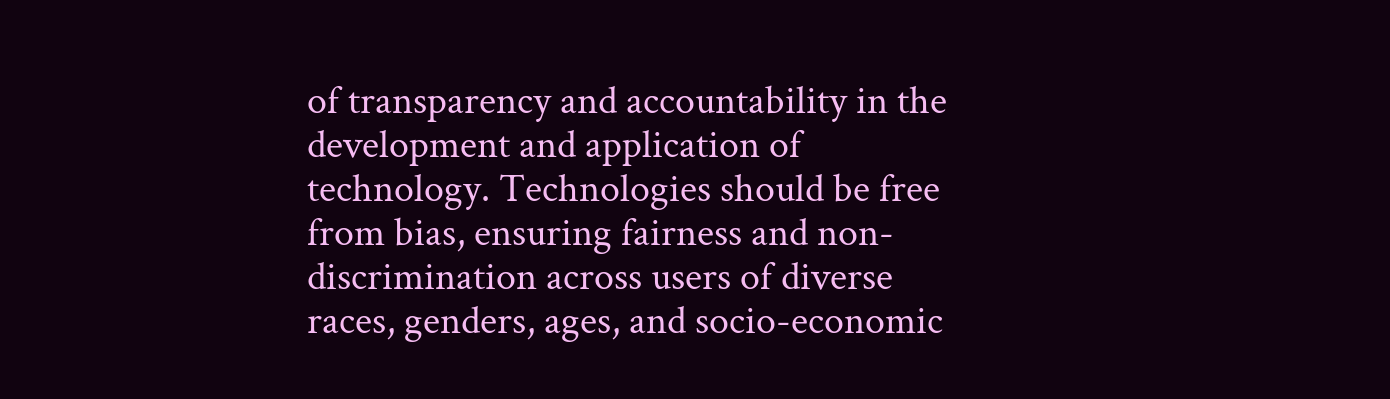of transparency and accountability in the development and application of technology. Technologies should be free from bias, ensuring fairness and non-discrimination across users of diverse races, genders, ages, and socio-economic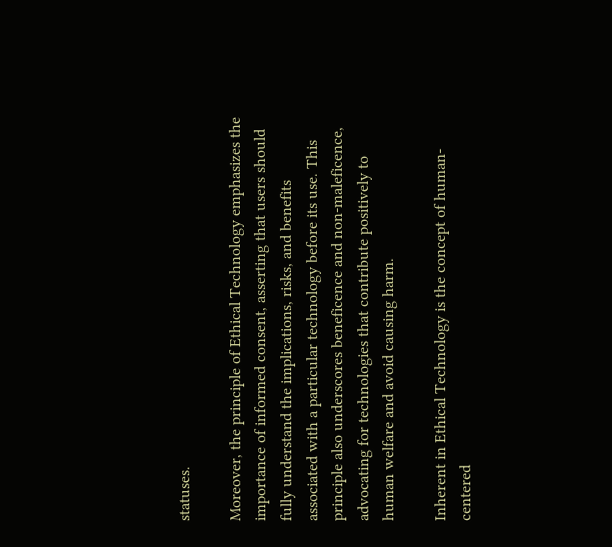statuses.

Moreover, the principle of Ethical Technology emphasizes the importance of informed consent, asserting that users should fully understand the implications, risks, and benefits associated with a particular technology before its use. This principle also underscores beneficence and non-maleficence, advocating for technologies that contribute positively to human welfare and avoid causing harm.

Inherent in Ethical Technology is the concept of human-centered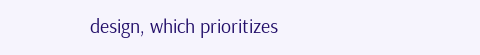design, which prioritizes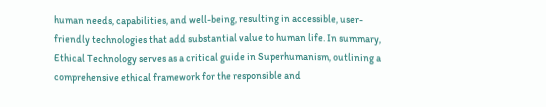human needs, capabilities, and well-being, resulting in accessible, user-friendly technologies that add substantial value to human life. In summary, Ethical Technology serves as a critical guide in Superhumanism, outlining a comprehensive ethical framework for the responsible and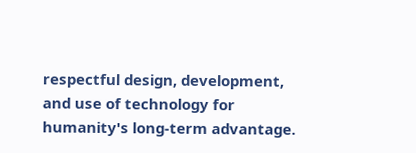respectful design, development, and use of technology for humanity's long-term advantage.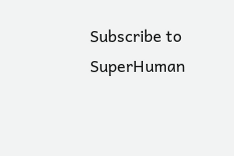Subscribe to SuperHuman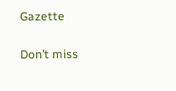Gazette

Don’t miss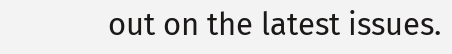out on the latest issues.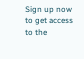Sign up now to get access to the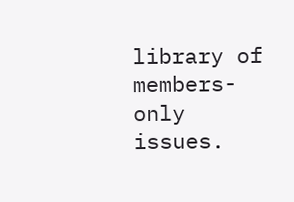library of members-only issues.